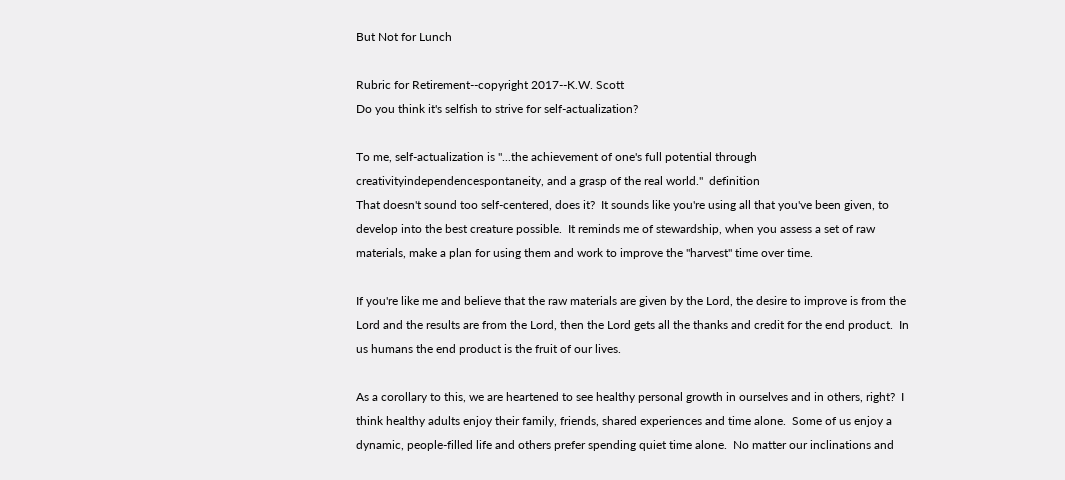But Not for Lunch

Rubric for Retirement--copyright 2017--K.W. Scott
Do you think it's selfish to strive for self-actualization?

To me, self-actualization is "...the achievement of one's full potential through creativityindependencespontaneity, and a grasp of the real world."  definition
That doesn't sound too self-centered, does it?  It sounds like you're using all that you've been given, to develop into the best creature possible.  It reminds me of stewardship, when you assess a set of raw materials, make a plan for using them and work to improve the "harvest" time over time.

If you're like me and believe that the raw materials are given by the Lord, the desire to improve is from the Lord and the results are from the Lord, then the Lord gets all the thanks and credit for the end product.  In us humans the end product is the fruit of our lives.

As a corollary to this, we are heartened to see healthy personal growth in ourselves and in others, right?  I think healthy adults enjoy their family, friends, shared experiences and time alone.  Some of us enjoy a dynamic, people-filled life and others prefer spending quiet time alone.  No matter our inclinations and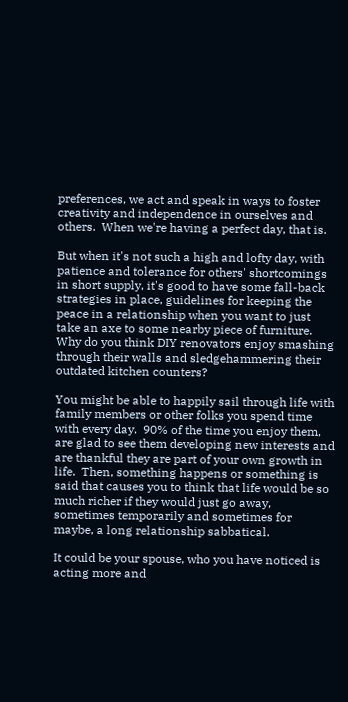preferences, we act and speak in ways to foster creativity and independence in ourselves and others.  When we're having a perfect day, that is.

But when it's not such a high and lofty day, with patience and tolerance for others' shortcomings in short supply, it's good to have some fall-back strategies in place, guidelines for keeping the peace in a relationship when you want to just take an axe to some nearby piece of furniture.  Why do you think DIY renovators enjoy smashing through their walls and sledgehammering their outdated kitchen counters?

You might be able to happily sail through life with family members or other folks you spend time with every day.  90% of the time you enjoy them, are glad to see them developing new interests and are thankful they are part of your own growth in life.  Then, something happens or something is said that causes you to think that life would be so much richer if they would just go away, sometimes temporarily and sometimes for maybe, a long relationship sabbatical.

It could be your spouse, who you have noticed is acting more and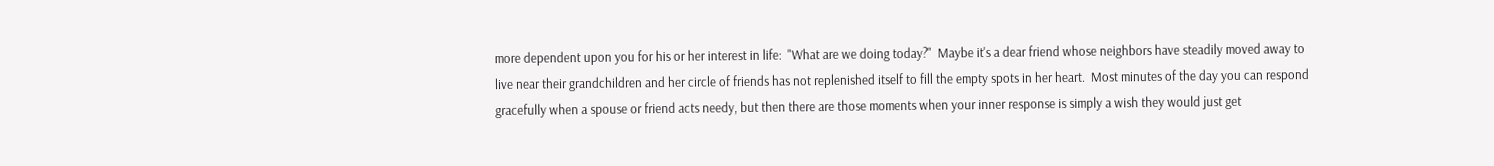more dependent upon you for his or her interest in life:  "What are we doing today?"  Maybe it's a dear friend whose neighbors have steadily moved away to live near their grandchildren and her circle of friends has not replenished itself to fill the empty spots in her heart.  Most minutes of the day you can respond gracefully when a spouse or friend acts needy, but then there are those moments when your inner response is simply a wish they would just get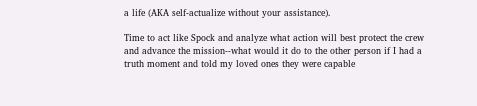a life (AKA self-actualize without your assistance).

Time to act like Spock and analyze what action will best protect the crew and advance the mission--what would it do to the other person if I had a truth moment and told my loved ones they were capable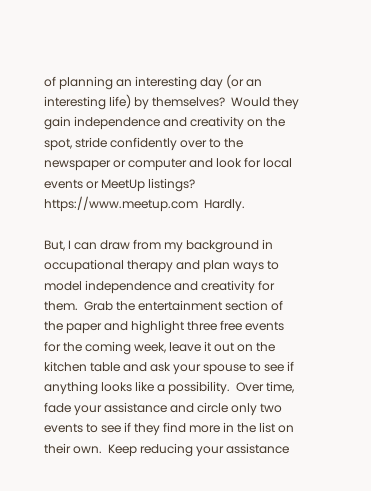of planning an interesting day (or an interesting life) by themselves?  Would they gain independence and creativity on the spot, stride confidently over to the newspaper or computer and look for local events or MeetUp listings?  https://www.meetup.com  Hardly.

But, I can draw from my background in occupational therapy and plan ways to model independence and creativity for them.  Grab the entertainment section of the paper and highlight three free events for the coming week, leave it out on the kitchen table and ask your spouse to see if anything looks like a possibility.  Over time, fade your assistance and circle only two events to see if they find more in the list on their own.  Keep reducing your assistance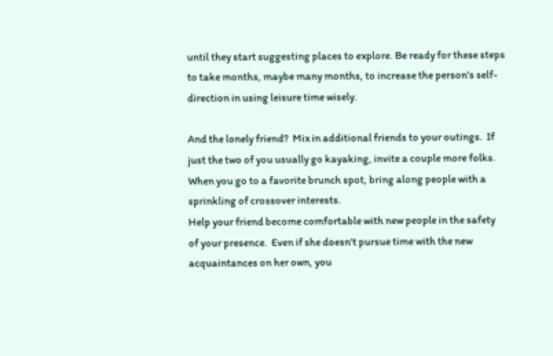until they start suggesting places to explore. Be ready for these steps to take months, maybe many months, to increase the person's self-direction in using leisure time wisely.

And the lonely friend?  Mix in additional friends to your outings.  If just the two of you usually go kayaking, invite a couple more folks.    When you go to a favorite brunch spot, bring along people with a sprinkling of crossover interests.
Help your friend become comfortable with new people in the safety of your presence.  Even if she doesn't pursue time with the new acquaintances on her own, you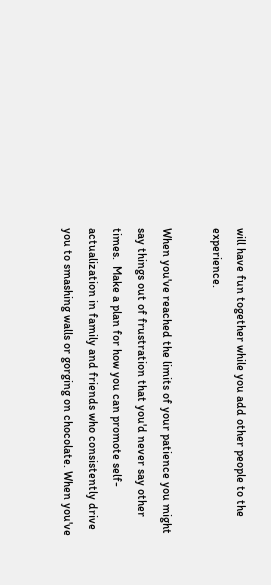will have fun together while you add other people to the experience.

When you've reached the limits of your patience you might say things out of frustration that you'd never say other times.  Make a plan for how you can promote self-actualization in family and friends who consistently drive you to smashing walls or gorging on chocolate. When you've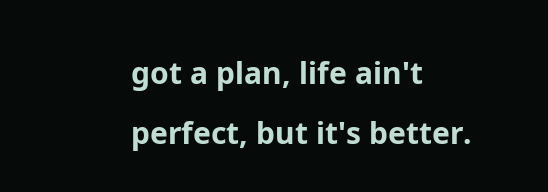got a plan, life ain't perfect, but it's better.